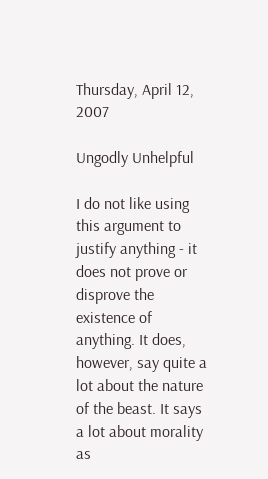Thursday, April 12, 2007

Ungodly Unhelpful

I do not like using this argument to justify anything - it does not prove or disprove the existence of anything. It does, however, say quite a lot about the nature of the beast. It says a lot about morality as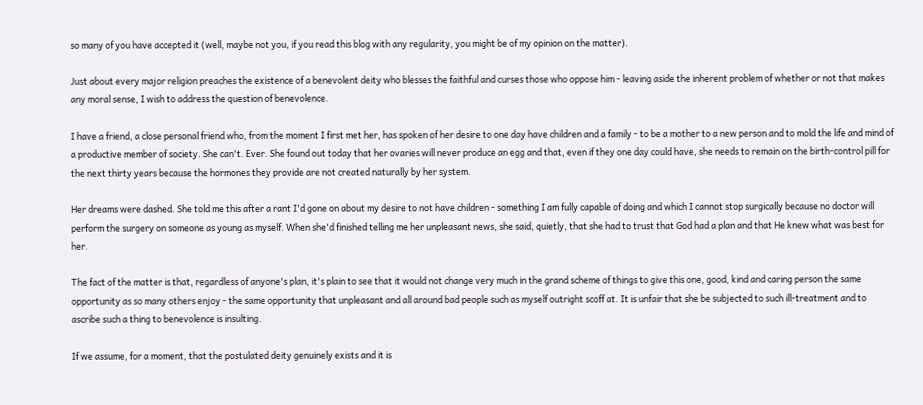so many of you have accepted it (well, maybe not you, if you read this blog with any regularity, you might be of my opinion on the matter).

Just about every major religion preaches the existence of a benevolent deity who blesses the faithful and curses those who oppose him - leaving aside the inherent problem of whether or not that makes any moral sense, I wish to address the question of benevolence.

I have a friend, a close personal friend who, from the moment I first met her, has spoken of her desire to one day have children and a family - to be a mother to a new person and to mold the life and mind of a productive member of society. She can't. Ever. She found out today that her ovaries will never produce an egg and that, even if they one day could have, she needs to remain on the birth-control pill for the next thirty years because the hormones they provide are not created naturally by her system.

Her dreams were dashed. She told me this after a rant I'd gone on about my desire to not have children - something I am fully capable of doing and which I cannot stop surgically because no doctor will perform the surgery on someone as young as myself. When she'd finished telling me her unpleasant news, she said, quietly, that she had to trust that God had a plan and that He knew what was best for her.

The fact of the matter is that, regardless of anyone's plan, it's plain to see that it would not change very much in the grand scheme of things to give this one, good, kind and caring person the same opportunity as so many others enjoy - the same opportunity that unpleasant and all around bad people such as myself outright scoff at. It is unfair that she be subjected to such ill-treatment and to ascribe such a thing to benevolence is insulting.

If we assume, for a moment, that the postulated deity genuinely exists and it is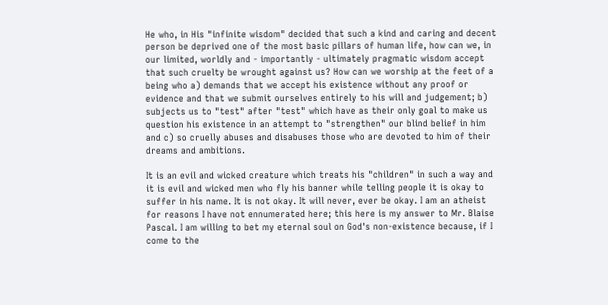He who, in His "infinite wisdom" decided that such a kind and caring and decent person be deprived one of the most basic pillars of human life, how can we, in our limited, worldly and - importantly - ultimately pragmatic wisdom accept that such cruelty be wrought against us? How can we worship at the feet of a being who a) demands that we accept his existence without any proof or evidence and that we submit ourselves entirely to his will and judgement; b) subjects us to "test" after "test" which have as their only goal to make us question his existence in an attempt to "strengthen" our blind belief in him and c) so cruelly abuses and disabuses those who are devoted to him of their dreams and ambitions.

It is an evil and wicked creature which treats his "children" in such a way and it is evil and wicked men who fly his banner while telling people it is okay to suffer in his name. It is not okay. It will never, ever be okay. I am an atheist for reasons I have not ennumerated here; this here is my answer to Mr. Blaise Pascal. I am willing to bet my eternal soul on God's non-existence because, if I come to the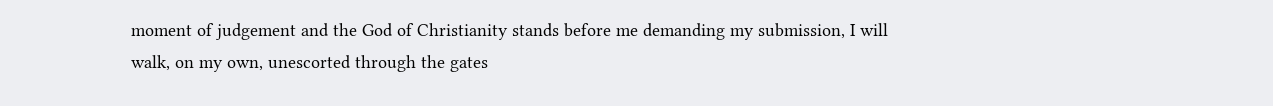moment of judgement and the God of Christianity stands before me demanding my submission, I will walk, on my own, unescorted through the gates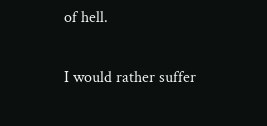of hell.

I would rather suffer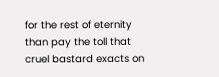for the rest of eternity than pay the toll that cruel bastard exacts on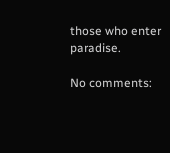those who enter paradise.

No comments: